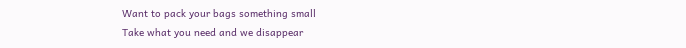Want to pack your bags something small
Take what you need and we disappear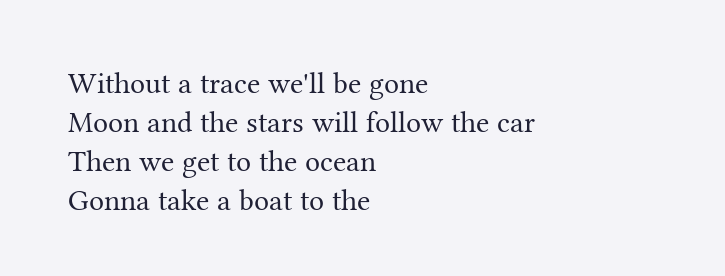Without a trace we'll be gone
Moon and the stars will follow the car
Then we get to the ocean
Gonna take a boat to the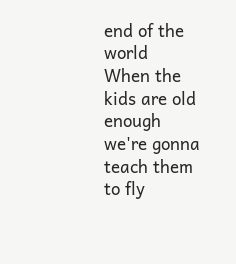end of the world
When the kids are old enough we're gonna teach them to fly